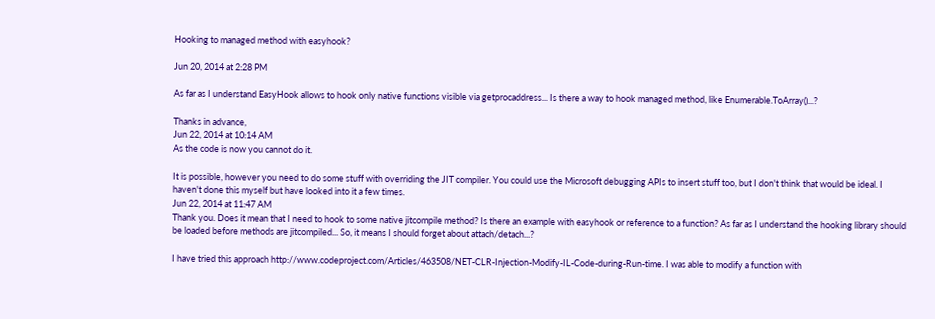Hooking to managed method with easyhook?

Jun 20, 2014 at 2:28 PM

As far as I understand EasyHook allows to hook only native functions visible via getprocaddress... Is there a way to hook managed method, like Enumerable.ToArray()...?

Thanks in advance,
Jun 22, 2014 at 10:14 AM
As the code is now you cannot do it.

It is possible, however you need to do some stuff with overriding the JIT compiler. You could use the Microsoft debugging APIs to insert stuff too, but I don't think that would be ideal. I haven't done this myself but have looked into it a few times.
Jun 22, 2014 at 11:47 AM
Thank you. Does it mean that I need to hook to some native jitcompile method? Is there an example with easyhook or reference to a function? As far as I understand the hooking library should be loaded before methods are jitcompiled... So, it means I should forget about attach/detach...?

I have tried this approach http://www.codeproject.com/Articles/463508/NET-CLR-Injection-Modify-IL-Code-during-Run-time. I was able to modify a function with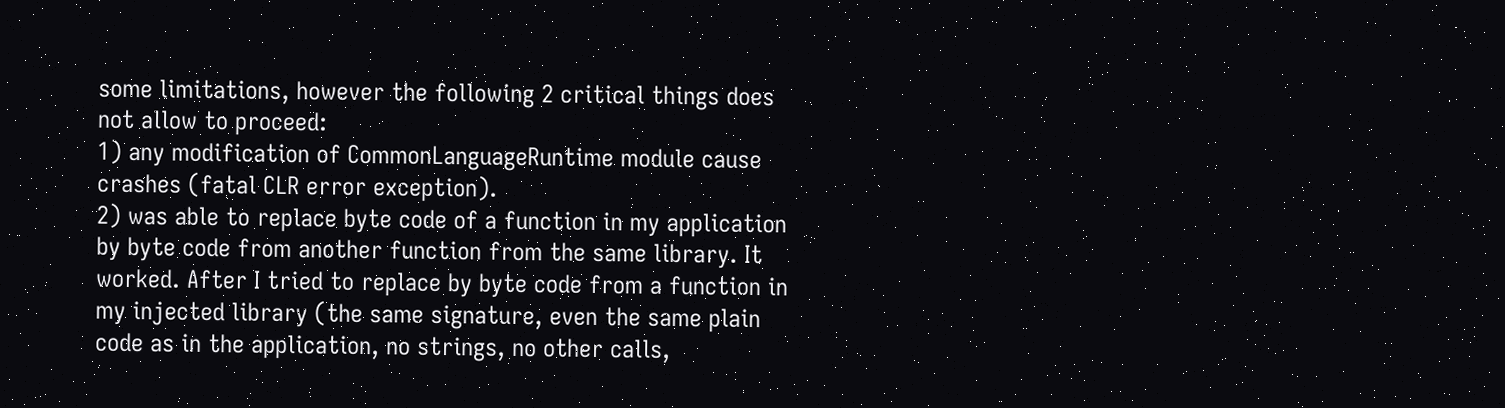some limitations, however the following 2 critical things does not allow to proceed:
1) any modification of CommonLanguageRuntime module cause crashes (fatal CLR error exception).
2) was able to replace byte code of a function in my application by byte code from another function from the same library. It worked. After I tried to replace by byte code from a function in my injected library (the same signature, even the same plain code as in the application, no strings, no other calls,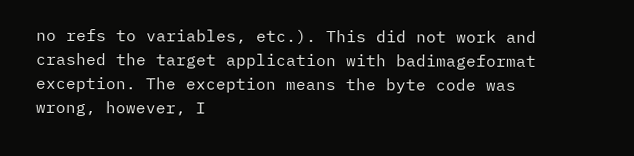no refs to variables, etc.). This did not work and crashed the target application with badimageformat exception. The exception means the byte code was wrong, however, I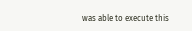was able to execute this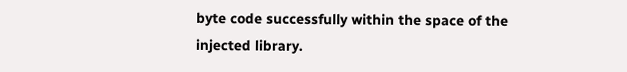byte code successfully within the space of the injected library.